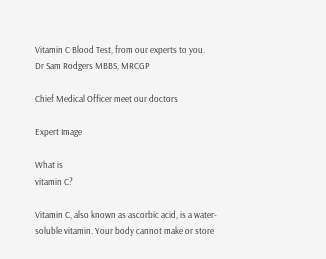Vitamin C Blood Test, from our experts to you.
Dr Sam Rodgers MBBS, MRCGP

Chief Medical Officer meet our doctors

Expert Image

What is
vitamin C?

Vitamin C, also known as ascorbic acid, is a water-soluble vitamin. Your body cannot make or store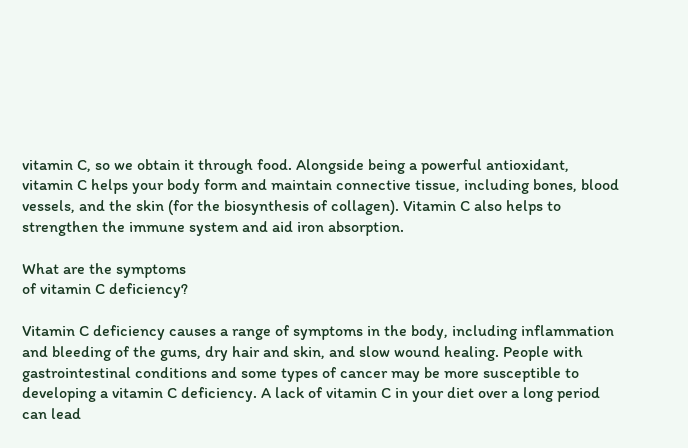vitamin C, so we obtain it through food. Alongside being a powerful antioxidant, vitamin C helps your body form and maintain connective tissue, including bones, blood vessels, and the skin (for the biosynthesis of collagen). Vitamin C also helps to strengthen the immune system and aid iron absorption.

What are the symptoms
of vitamin C deficiency?

Vitamin C deficiency causes a range of symptoms in the body, including inflammation and bleeding of the gums, dry hair and skin, and slow wound healing. People with gastrointestinal conditions and some types of cancer may be more susceptible to developing a vitamin C deficiency. A lack of vitamin C in your diet over a long period can lead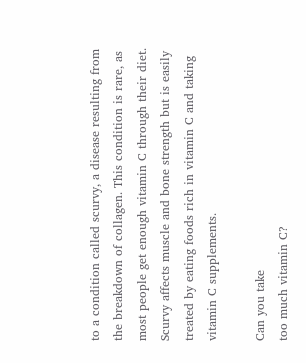to a condition called scurvy, a disease resulting from the breakdown of collagen. This condition is rare, as most people get enough vitamin C through their diet. Scurvy affects muscle and bone strength but is easily treated by eating foods rich in vitamin C and taking vitamin C supplements.

Can you take
too much vitamin C?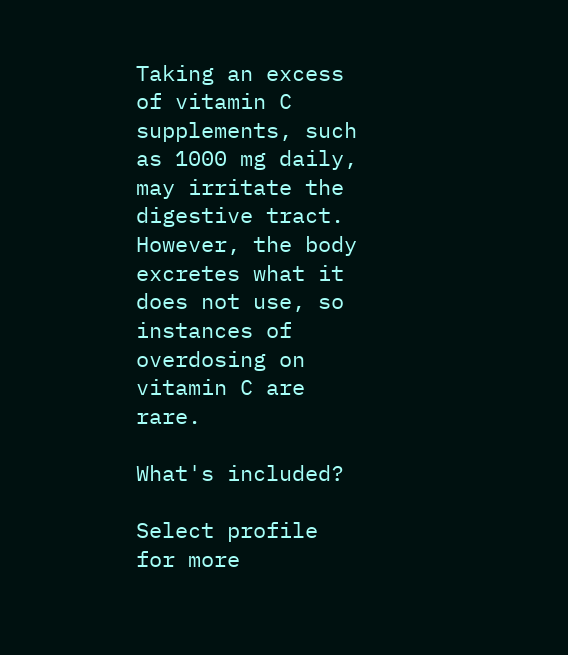Taking an excess of vitamin C supplements, such as 1000 mg daily, may irritate the digestive tract. However, the body excretes what it does not use, so instances of overdosing on vitamin C are rare.

What's included?

Select profile for more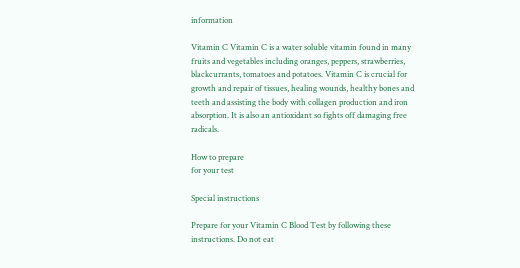information

Vitamin C Vitamin C is a water soluble vitamin found in many fruits and vegetables including oranges, peppers, strawberries, blackcurrants, tomatoes and potatoes. Vitamin C is crucial for growth and repair of tissues, healing wounds, healthy bones and teeth and assisting the body with collagen production and iron absorption. It is also an antioxidant so fights off damaging free radicals.

How to prepare
for your test

Special instructions

Prepare for your Vitamin C Blood Test by following these instructions. Do not eat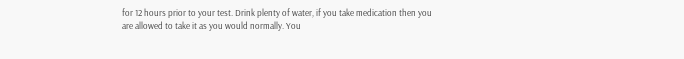for 12 hours prior to your test. Drink plenty of water, if you take medication then you are allowed to take it as you would normally. You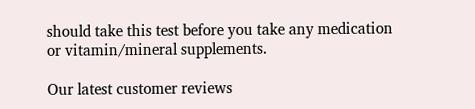should take this test before you take any medication or vitamin/mineral supplements.

Our latest customer reviews